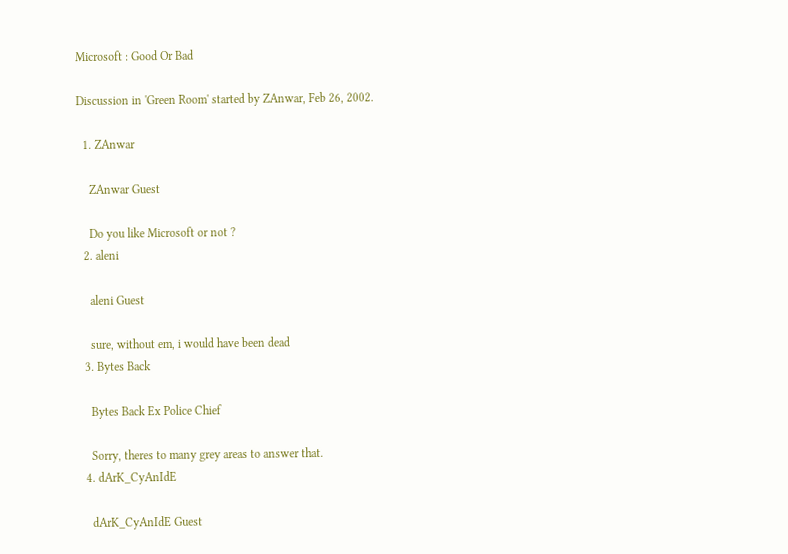Microsoft : Good Or Bad

Discussion in 'Green Room' started by ZAnwar, Feb 26, 2002.

  1. ZAnwar

    ZAnwar Guest

    Do you like Microsoft or not ?
  2. aleni

    aleni Guest

    sure, without em, i would have been dead
  3. Bytes Back

    Bytes Back Ex Police Chief

    Sorry, theres to many grey areas to answer that.
  4. dArK_CyAnIdE

    dArK_CyAnIdE Guest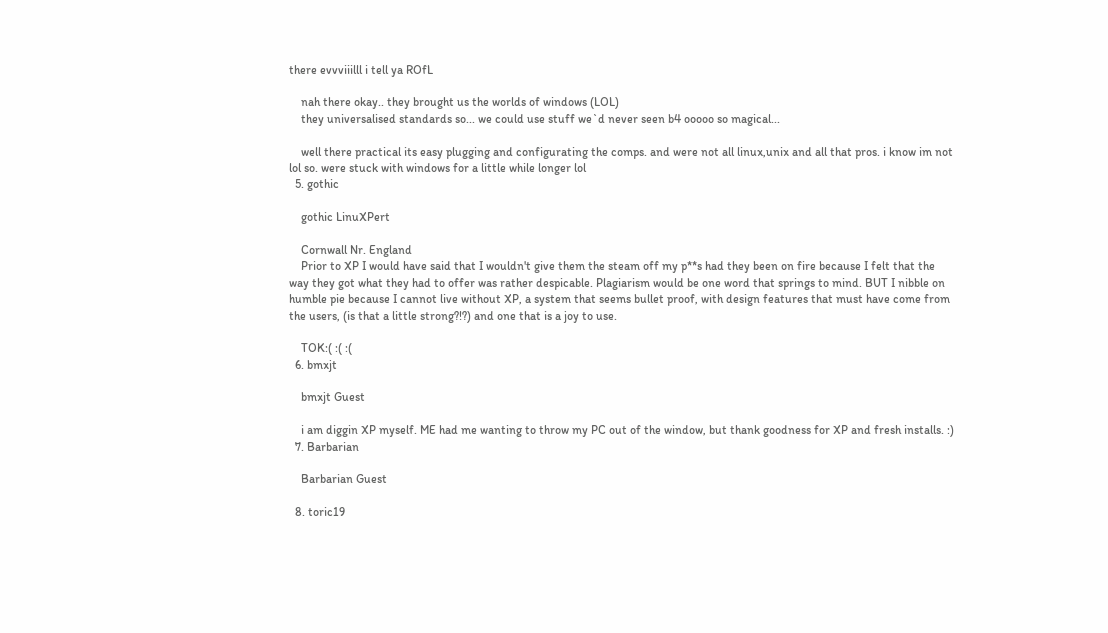there evvviiilll i tell ya ROfL

    nah there okay.. they brought us the worlds of windows (LOL)
    they universalised standards so... we could use stuff we`d never seen b4 ooooo so magical...

    well there practical its easy plugging and configurating the comps. and were not all linux,unix and all that pros. i know im not lol so. were stuck with windows for a little while longer lol
  5. gothic

    gothic LinuXPert

    Cornwall Nr. England
    Prior to XP I would have said that I wouldn't give them the steam off my p**s had they been on fire because I felt that the way they got what they had to offer was rather despicable. Plagiarism would be one word that springs to mind. BUT I nibble on humble pie because I cannot live without XP, a system that seems bullet proof, with design features that must have come from the users, (is that a little strong?!?) and one that is a joy to use.

    TOK:( :( :(
  6. bmxjt

    bmxjt Guest

    i am diggin XP myself. ME had me wanting to throw my PC out of the window, but thank goodness for XP and fresh installs. :)
  7. Barbarian

    Barbarian Guest

  8. toric19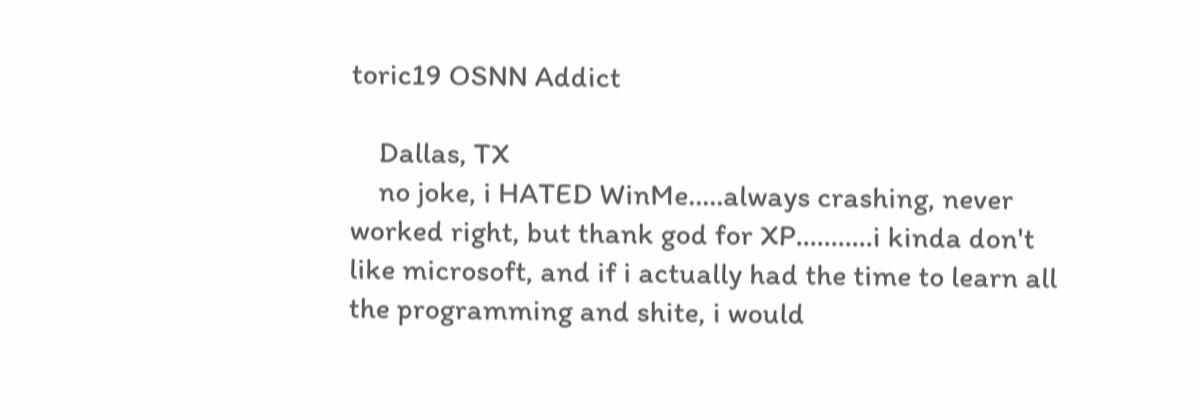toric19 OSNN Addict

    Dallas, TX
    no joke, i HATED WinMe.....always crashing, never worked right, but thank god for XP...........i kinda don't like microsoft, and if i actually had the time to learn all the programming and shite, i would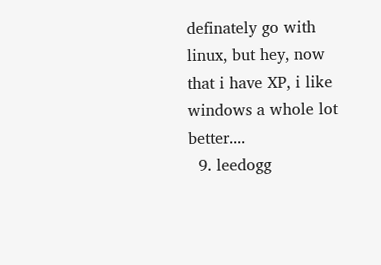definately go with linux, but hey, now that i have XP, i like windows a whole lot better....
  9. leedogg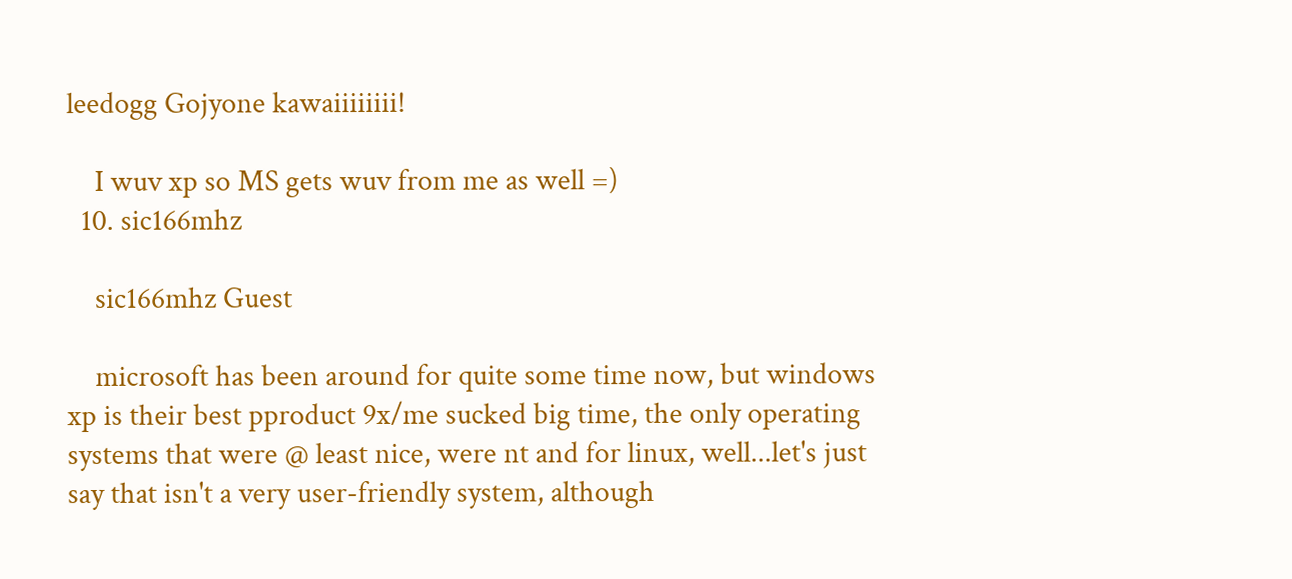leedogg Gojyone kawaiiiiiiii!

    I wuv xp so MS gets wuv from me as well =)
  10. sic166mhz

    sic166mhz Guest

    microsoft has been around for quite some time now, but windows xp is their best pproduct 9x/me sucked big time, the only operating systems that were @ least nice, were nt and for linux, well...let's just say that isn't a very user-friendly system, although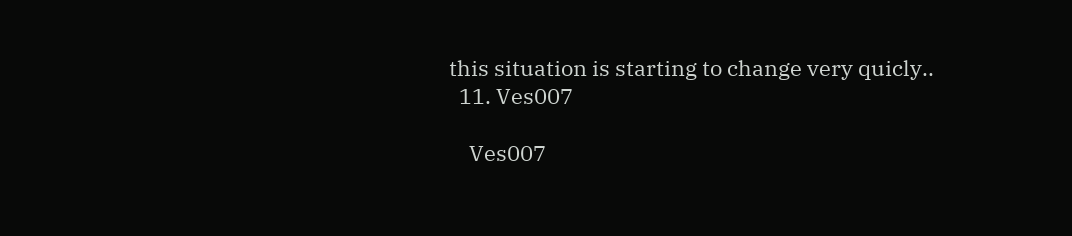this situation is starting to change very quicly..
  11. Ves007

    Ves007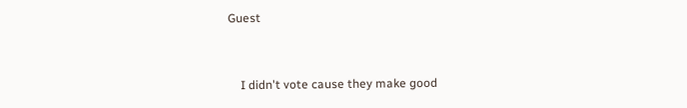Guest


    I didn't vote cause they make good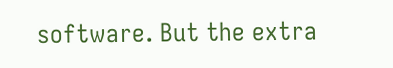software. But the extra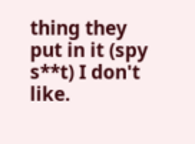thing they put in it (spy s**t) I don't like.